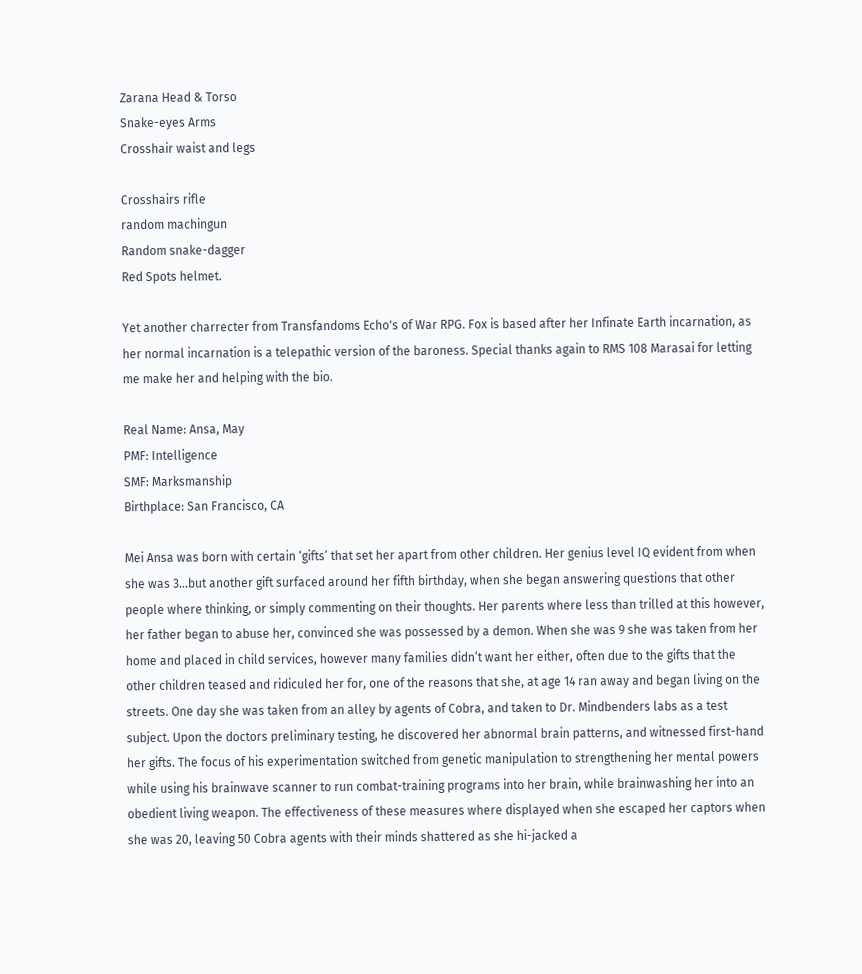Zarana Head & Torso
Snake-eyes Arms
Crosshair waist and legs

Crosshairs rifle
random machingun
Random snake-dagger
Red Spots helmet.

Yet another charrecter from Transfandoms Echo's of War RPG. Fox is based after her Infinate Earth incarnation, as her normal incarnation is a telepathic version of the baroness. Special thanks again to RMS 108 Marasai for letting me make her and helping with the bio.

Real Name: Ansa, May
PMF: Intelligence
SMF: Marksmanship
Birthplace: San Francisco, CA

Mei Ansa was born with certain ‘gifts’ that set her apart from other children. Her genius level IQ evident from when she was 3…but another gift surfaced around her fifth birthday, when she began answering questions that other people where thinking, or simply commenting on their thoughts. Her parents where less than trilled at this however, her father began to abuse her, convinced she was possessed by a demon. When she was 9 she was taken from her home and placed in child services, however many families didn’t want her either, often due to the gifts that the other children teased and ridiculed her for, one of the reasons that she, at age 14 ran away and began living on the streets. One day she was taken from an alley by agents of Cobra, and taken to Dr. Mindbenders labs as a test subject. Upon the doctors preliminary testing, he discovered her abnormal brain patterns, and witnessed first-hand her gifts. The focus of his experimentation switched from genetic manipulation to strengthening her mental powers while using his brainwave scanner to run combat-training programs into her brain, while brainwashing her into an obedient living weapon. The effectiveness of these measures where displayed when she escaped her captors when she was 20, leaving 50 Cobra agents with their minds shattered as she hi-jacked a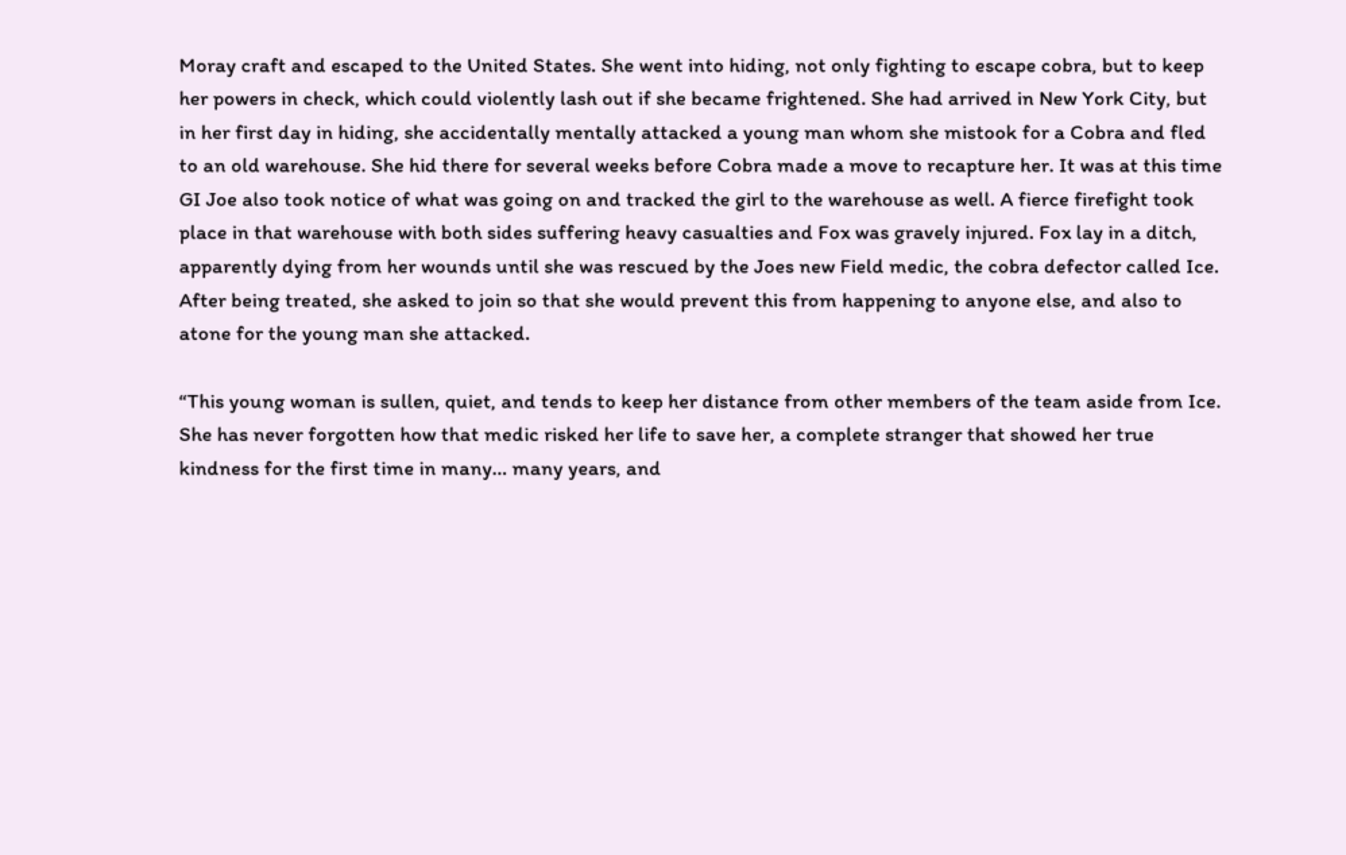Moray craft and escaped to the United States. She went into hiding, not only fighting to escape cobra, but to keep her powers in check, which could violently lash out if she became frightened. She had arrived in New York City, but in her first day in hiding, she accidentally mentally attacked a young man whom she mistook for a Cobra and fled to an old warehouse. She hid there for several weeks before Cobra made a move to recapture her. It was at this time GI Joe also took notice of what was going on and tracked the girl to the warehouse as well. A fierce firefight took place in that warehouse with both sides suffering heavy casualties and Fox was gravely injured. Fox lay in a ditch, apparently dying from her wounds until she was rescued by the Joes new Field medic, the cobra defector called Ice. After being treated, she asked to join so that she would prevent this from happening to anyone else, and also to atone for the young man she attacked.

“This young woman is sullen, quiet, and tends to keep her distance from other members of the team aside from Ice. She has never forgotten how that medic risked her life to save her, a complete stranger that showed her true kindness for the first time in many... many years, and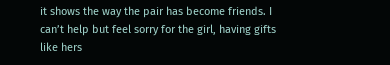it shows the way the pair has become friends. I can’t help but feel sorry for the girl, having gifts like hers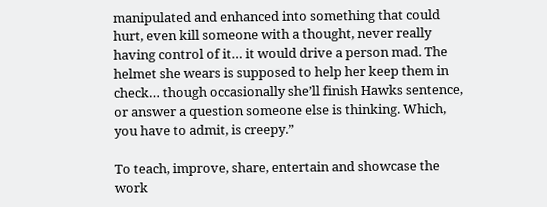manipulated and enhanced into something that could hurt, even kill someone with a thought, never really having control of it… it would drive a person mad. The helmet she wears is supposed to help her keep them in check… though occasionally she’ll finish Hawks sentence, or answer a question someone else is thinking. Which, you have to admit, is creepy.”

To teach, improve, share, entertain and showcase the work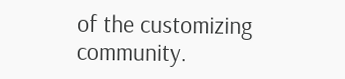of the customizing community.